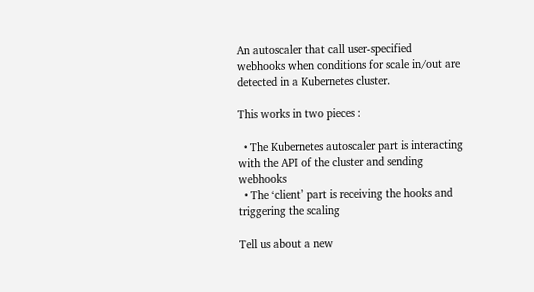An autoscaler that call user-specified webhooks when conditions for scale in/out are detected in a Kubernetes cluster.

This works in two pieces :

  • The Kubernetes autoscaler part is interacting with the API of the cluster and sending webhooks
  • The ‘client’ part is receiving the hooks and triggering the scaling

Tell us about a new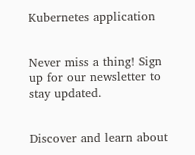Kubernetes application


Never miss a thing! Sign up for our newsletter to stay updated.


Discover and learn about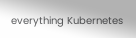everything Kubernetes